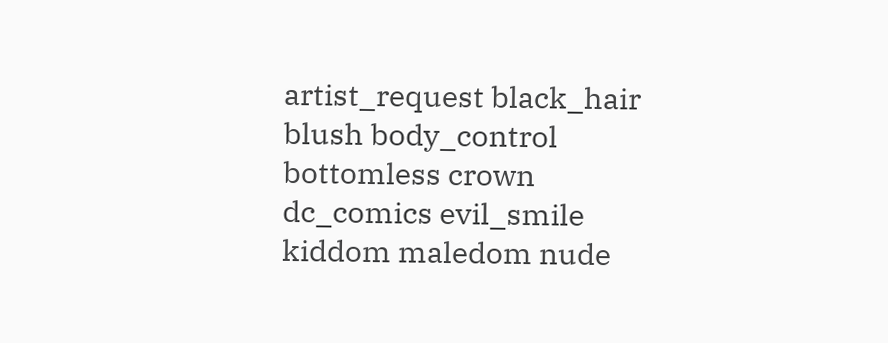artist_request black_hair blush body_control bottomless crown dc_comics evil_smile kiddom maledom nude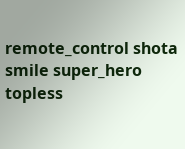remote_control shota smile super_hero topless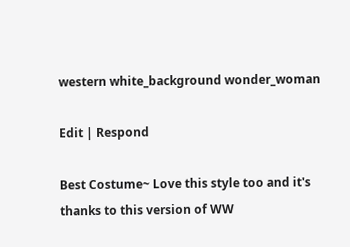western white_background wonder_woman

Edit | Respond

Best Costume~ Love this style too and it's thanks to this version of WW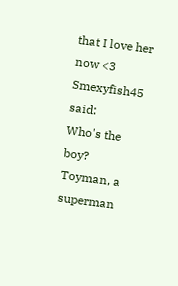that I love her now <3
Smexyfish45 said:
Who's the boy?
Toyman, a superman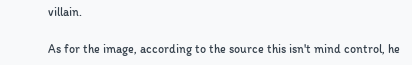villain.

As for the image, according to the source this isn't mind control, he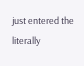just entered the literally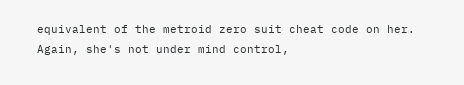equivalent of the metroid zero suit cheat code on her. Again, she's not under mind control,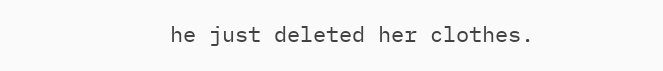he just deleted her clothes.